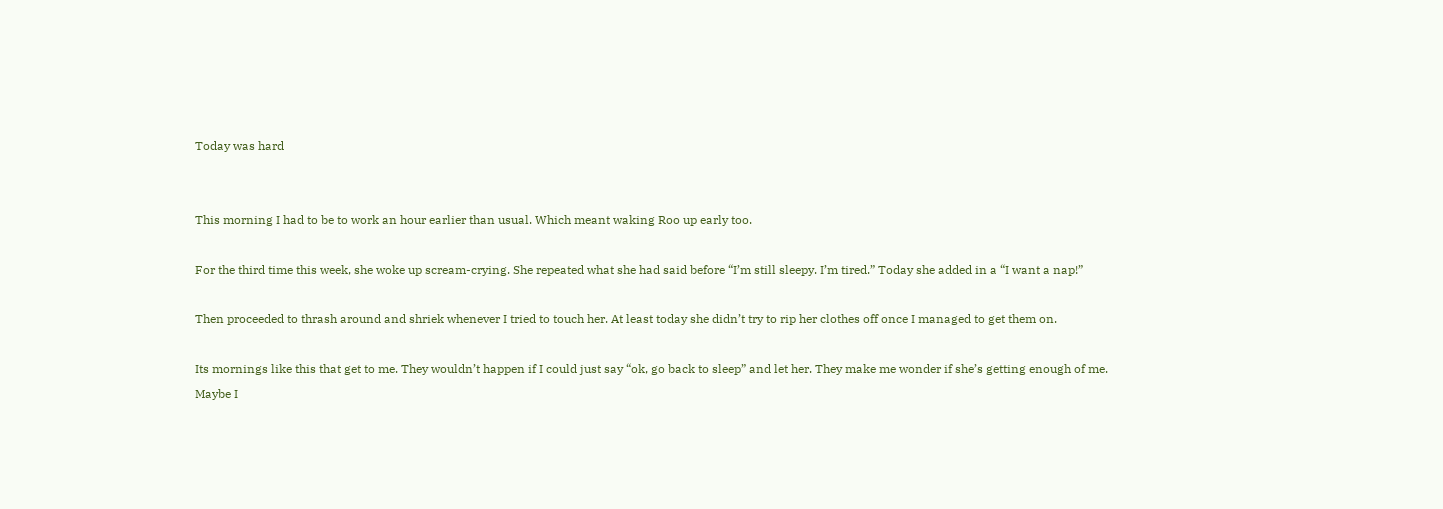Today was hard


This morning I had to be to work an hour earlier than usual. Which meant waking Roo up early too.

For the third time this week, she woke up scream-crying. She repeated what she had said before “I’m still sleepy. I’m tired.” Today she added in a “I want a nap!”

Then proceeded to thrash around and shriek whenever I tried to touch her. At least today she didn’t try to rip her clothes off once I managed to get them on.

Its mornings like this that get to me. They wouldn’t happen if I could just say “ok, go back to sleep” and let her. They make me wonder if she’s getting enough of me. Maybe I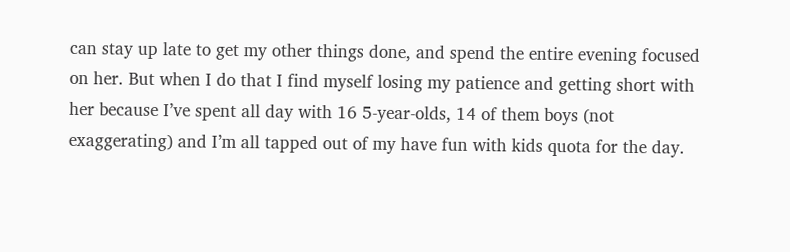can stay up late to get my other things done, and spend the entire evening focused on her. But when I do that I find myself losing my patience and getting short with her because I’ve spent all day with 16 5-year-olds, 14 of them boys (not exaggerating) and I’m all tapped out of my have fun with kids quota for the day.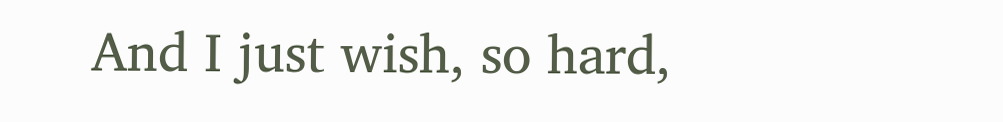And I just wish, so hard,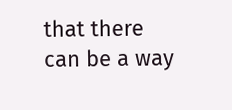that there can be a way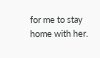for me to stay home with her.